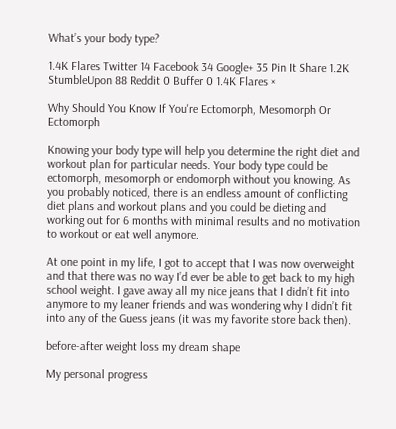What’s your body type?

1.4K Flares Twitter 14 Facebook 34 Google+ 35 Pin It Share 1.2K StumbleUpon 88 Reddit 0 Buffer 0 1.4K Flares ×

Why Should You Know If You're Ectomorph, Mesomorph Or Ectomorph

Knowing your body type will help you determine the right diet and workout plan for particular needs. Your body type could be ectomorph, mesomorph or endomorph without you knowing. As you probably noticed, there is an endless amount of conflicting diet plans and workout plans and you could be dieting and working out for 6 months with minimal results and no motivation to workout or eat well anymore.

At one point in my life, I got to accept that I was now overweight and that there was no way I’d ever be able to get back to my high school weight. I gave away all my nice jeans that I didn’t fit into anymore to my leaner friends and was wondering why I didn’t fit into any of the Guess jeans (it was my favorite store back then).

before-after weight loss my dream shape

My personal progress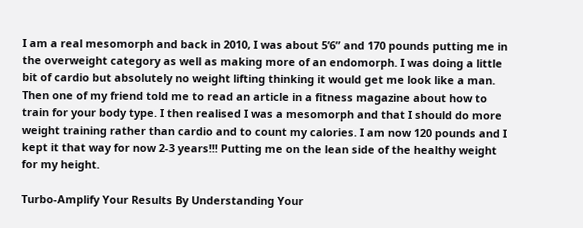I am a real mesomorph and back in 2010, I was about 5’6” and 170 pounds putting me in the overweight category as well as making more of an endomorph. I was doing a little bit of cardio but absolutely no weight lifting thinking it would get me look like a man. Then one of my friend told me to read an article in a fitness magazine about how to train for your body type. I then realised I was a mesomorph and that I should do more weight training rather than cardio and to count my calories. I am now 120 pounds and I kept it that way for now 2-3 years!!! Putting me on the lean side of the healthy weight for my height.

Turbo-Amplify Your Results By Understanding Your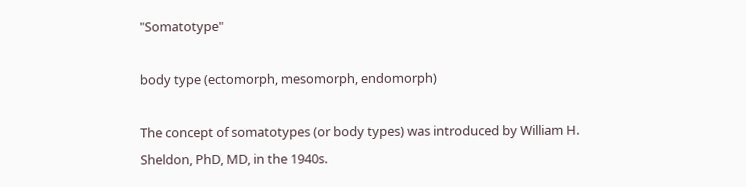"Somatotype"

body type (ectomorph, mesomorph, endomorph)

The concept of somatotypes (or body types) was introduced by William H. Sheldon, PhD, MD, in the 1940s.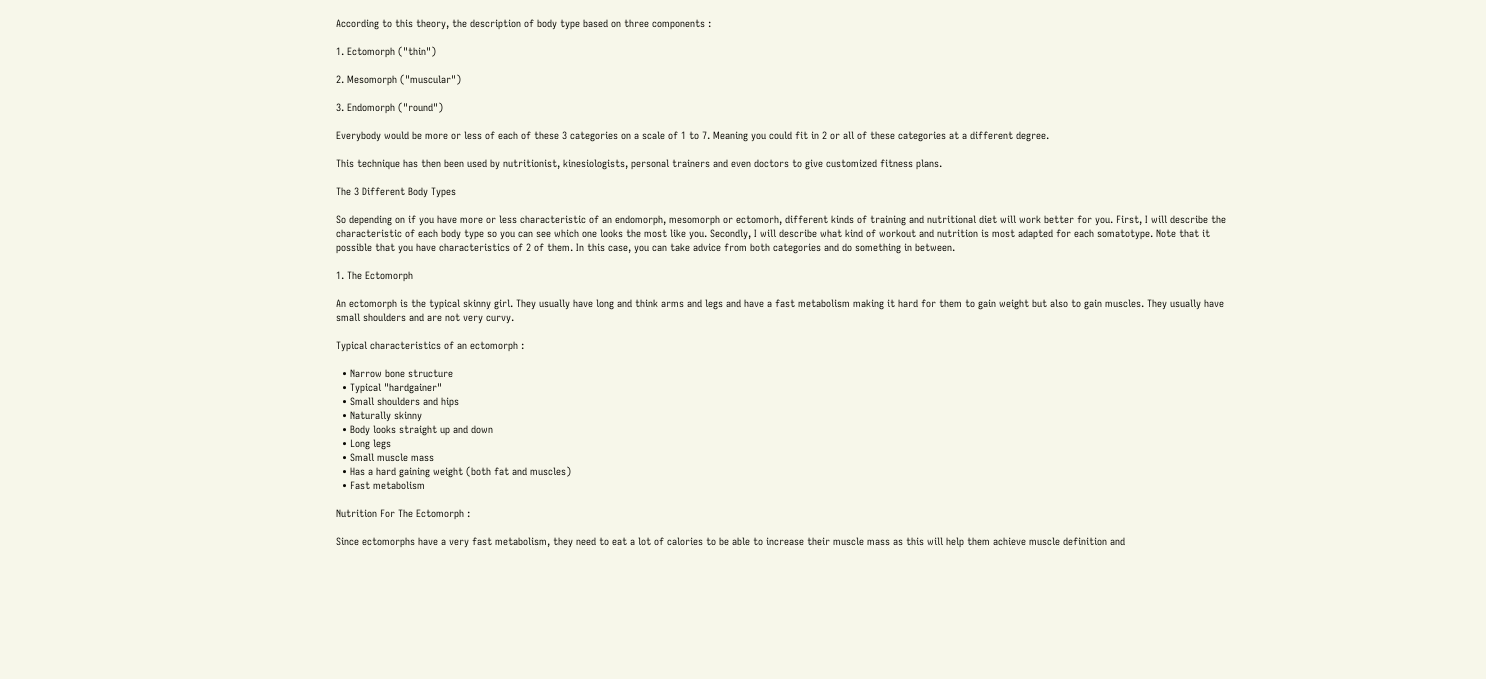According to this theory, the description of body type based on three components :

1. Ectomorph ("thin")

2. Mesomorph ("muscular")

3. Endomorph ("round")

Everybody would be more or less of each of these 3 categories on a scale of 1 to 7. Meaning you could fit in 2 or all of these categories at a different degree.

This technique has then been used by nutritionist, kinesiologists, personal trainers and even doctors to give customized fitness plans.

The 3 Different Body Types

So depending on if you have more or less characteristic of an endomorph, mesomorph or ectomorh, different kinds of training and nutritional diet will work better for you. First, I will describe the characteristic of each body type so you can see which one looks the most like you. Secondly, I will describe what kind of workout and nutrition is most adapted for each somatotype. Note that it possible that you have characteristics of 2 of them. In this case, you can take advice from both categories and do something in between.

1. The Ectomorph

An ectomorph is the typical skinny girl. They usually have long and think arms and legs and have a fast metabolism making it hard for them to gain weight but also to gain muscles. They usually have small shoulders and are not very curvy.

Typical characteristics of an ectomorph :

  • Narrow bone structure
  • Typical "hardgainer"
  • Small shoulders and hips
  • Naturally skinny
  • Body looks straight up and down
  • Long legs
  • Small muscle mass
  • Has a hard gaining weight (both fat and muscles)
  • Fast metabolism

Nutrition For The Ectomorph :

Since ectomorphs have a very fast metabolism, they need to eat a lot of calories to be able to increase their muscle mass as this will help them achieve muscle definition and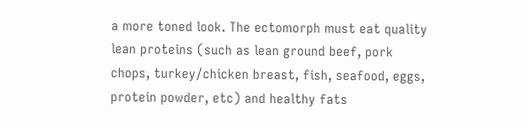a more toned look. The ectomorph must eat quality lean proteins (such as lean ground beef, pork chops, turkey/chicken breast, fish, seafood, eggs, protein powder, etc) and healthy fats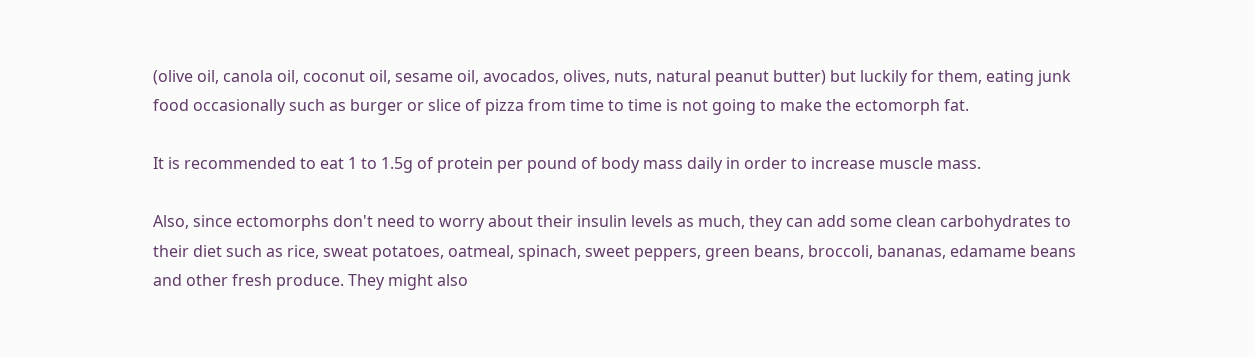(olive oil, canola oil, coconut oil, sesame oil, avocados, olives, nuts, natural peanut butter) but luckily for them, eating junk food occasionally such as burger or slice of pizza from time to time is not going to make the ectomorph fat.

It is recommended to eat 1 to 1.5g of protein per pound of body mass daily in order to increase muscle mass.

Also, since ectomorphs don't need to worry about their insulin levels as much, they can add some clean carbohydrates to their diet such as rice, sweat potatoes, oatmeal, spinach, sweet peppers, green beans, broccoli, bananas, edamame beans  and other fresh produce. They might also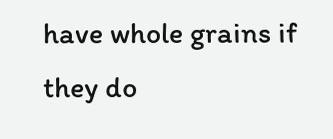have whole grains if they do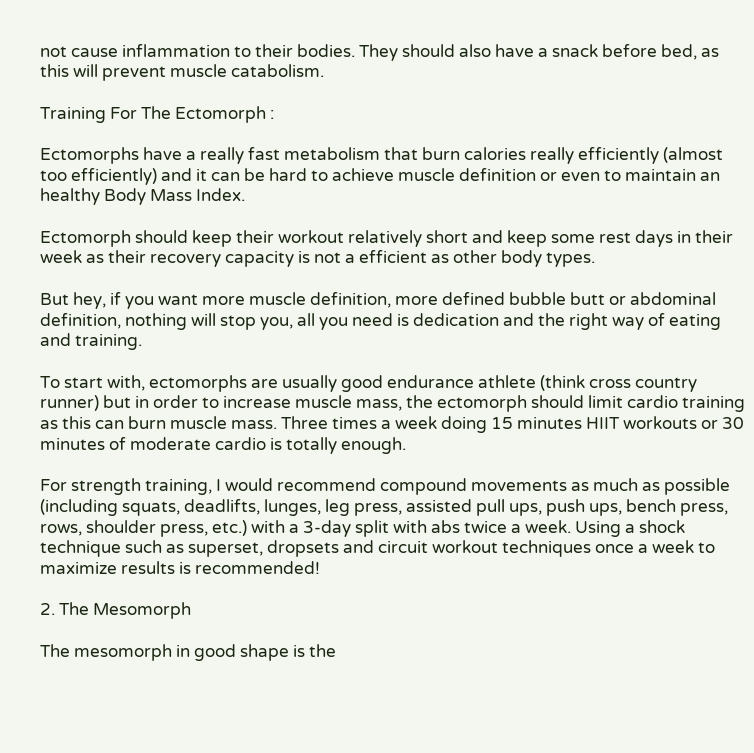not cause inflammation to their bodies. They should also have a snack before bed, as this will prevent muscle catabolism.

Training For The Ectomorph :

Ectomorphs have a really fast metabolism that burn calories really efficiently (almost too efficiently) and it can be hard to achieve muscle definition or even to maintain an healthy Body Mass Index.

Ectomorph should keep their workout relatively short and keep some rest days in their week as their recovery capacity is not a efficient as other body types.

But hey, if you want more muscle definition, more defined bubble butt or abdominal definition, nothing will stop you, all you need is dedication and the right way of eating and training.

To start with, ectomorphs are usually good endurance athlete (think cross country runner) but in order to increase muscle mass, the ectomorph should limit cardio training as this can burn muscle mass. Three times a week doing 15 minutes HIIT workouts or 30 minutes of moderate cardio is totally enough.

For strength training, I would recommend compound movements as much as possible (including squats, deadlifts, lunges, leg press, assisted pull ups, push ups, bench press, rows, shoulder press, etc.) with a 3-day split with abs twice a week. Using a shock technique such as superset, dropsets and circuit workout techniques once a week to maximize results is recommended!

2. The Mesomorph

The mesomorph in good shape is the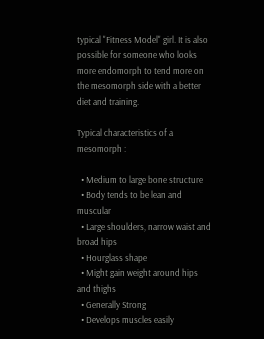typical "Fitness Model" girl. It is also possible for someone who looks more endomorph to tend more on the mesomorph side with a better diet and training.

Typical characteristics of a mesomorph :

  • Medium to large bone structure
  • Body tends to be lean and muscular
  • Large shoulders, narrow waist and broad hips
  • Hourglass shape
  • Might gain weight around hips and thighs
  • Generally Strong
  • Develops muscles easily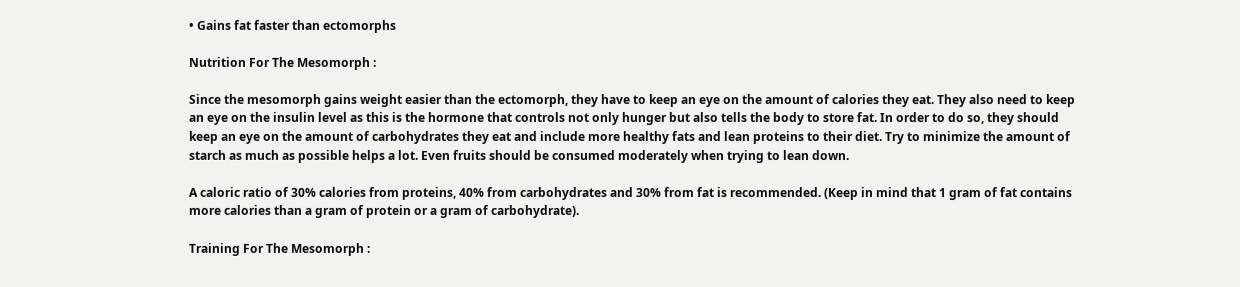• Gains fat faster than ectomorphs

Nutrition For The Mesomorph :

Since the mesomorph gains weight easier than the ectomorph, they have to keep an eye on the amount of calories they eat. They also need to keep an eye on the insulin level as this is the hormone that controls not only hunger but also tells the body to store fat. In order to do so, they should keep an eye on the amount of carbohydrates they eat and include more healthy fats and lean proteins to their diet. Try to minimize the amount of starch as much as possible helps a lot. Even fruits should be consumed moderately when trying to lean down.

A caloric ratio of 30% calories from proteins, 40% from carbohydrates and 30% from fat is recommended. (Keep in mind that 1 gram of fat contains more calories than a gram of protein or a gram of carbohydrate).

Training For The Mesomorph :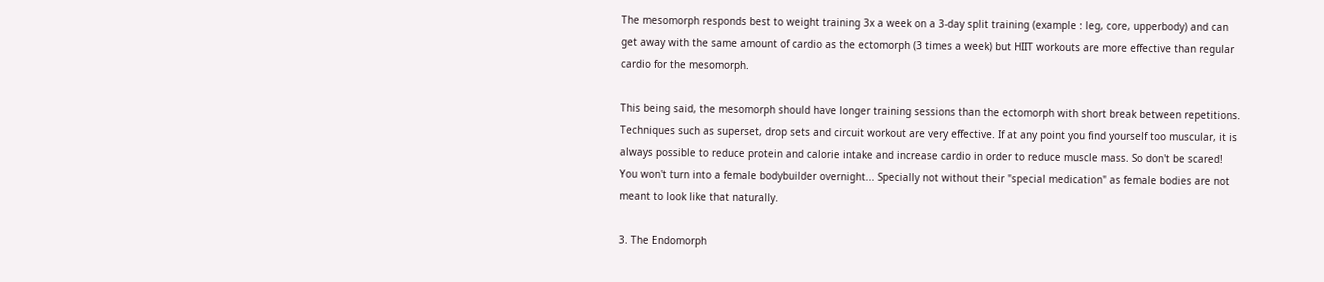The mesomorph responds best to weight training 3x a week on a 3-day split training (example : leg, core, upperbody) and can get away with the same amount of cardio as the ectomorph (3 times a week) but HIIT workouts are more effective than regular cardio for the mesomorph.

This being said, the mesomorph should have longer training sessions than the ectomorph with short break between repetitions. Techniques such as superset, drop sets and circuit workout are very effective. If at any point you find yourself too muscular, it is always possible to reduce protein and calorie intake and increase cardio in order to reduce muscle mass. So don't be scared! You won't turn into a female bodybuilder overnight... Specially not without their "special medication" as female bodies are not meant to look like that naturally.

3. The Endomorph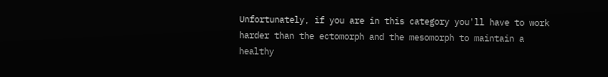Unfortunately, if you are in this category you'll have to work harder than the ectomorph and the mesomorph to maintain a healthy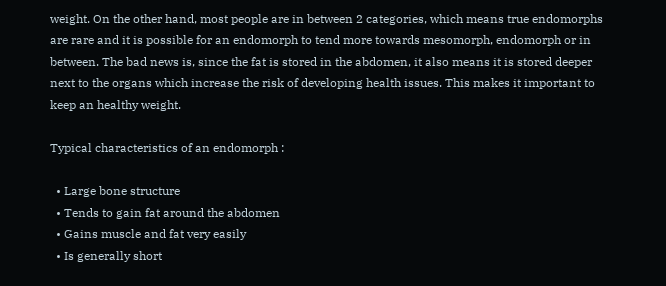weight. On the other hand, most people are in between 2 categories, which means true endomorphs are rare and it is possible for an endomorph to tend more towards mesomorph, endomorph or in between. The bad news is, since the fat is stored in the abdomen, it also means it is stored deeper next to the organs which increase the risk of developing health issues. This makes it important to keep an healthy weight.

Typical characteristics of an endomorph :

  • Large bone structure
  • Tends to gain fat around the abdomen
  • Gains muscle and fat very easily
  • Is generally short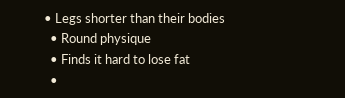• Legs shorter than their bodies
  • Round physique
  • Finds it hard to lose fat
  •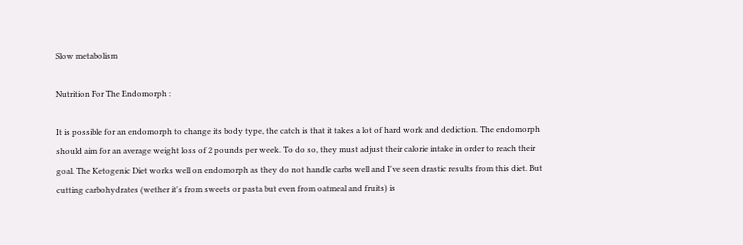Slow metabolism

Nutrition For The Endomorph :

It is possible for an endomorph to change its body type, the catch is that it takes a lot of hard work and dediction. The endomorph should aim for an average weight loss of 2 pounds per week. To do so, they must adjust their calorie intake in order to reach their goal. The Ketogenic Diet works well on endomorph as they do not handle carbs well and I've seen drastic results from this diet. But cutting carbohydrates (wether it's from sweets or pasta but even from oatmeal and fruits) is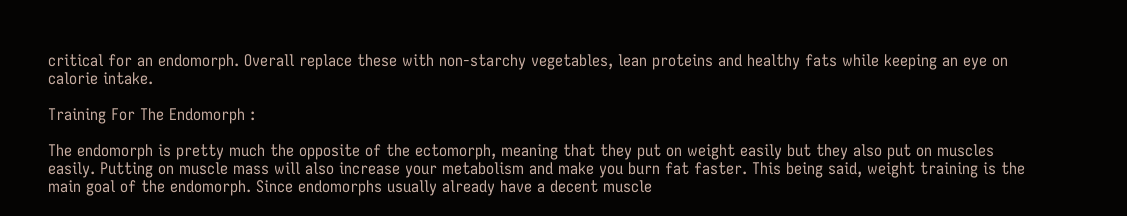critical for an endomorph. Overall replace these with non-starchy vegetables, lean proteins and healthy fats while keeping an eye on calorie intake.

Training For The Endomorph :

The endomorph is pretty much the opposite of the ectomorph, meaning that they put on weight easily but they also put on muscles easily. Putting on muscle mass will also increase your metabolism and make you burn fat faster. This being said, weight training is the main goal of the endomorph. Since endomorphs usually already have a decent muscle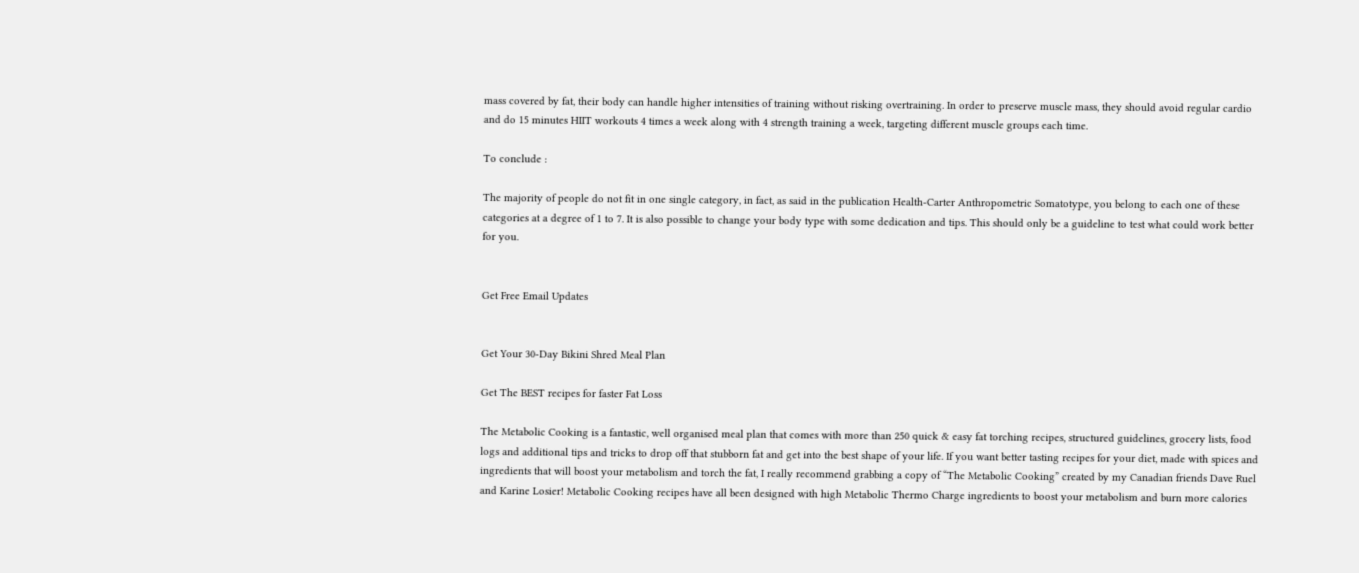mass covered by fat, their body can handle higher intensities of training without risking overtraining. In order to preserve muscle mass, they should avoid regular cardio and do 15 minutes HIIT workouts 4 times a week along with 4 strength training a week, targeting different muscle groups each time.

To conclude :

The majority of people do not fit in one single category, in fact, as said in the publication Health-Carter Anthropometric Somatotype, you belong to each one of these categories at a degree of 1 to 7. It is also possible to change your body type with some dedication and tips. This should only be a guideline to test what could work better for you.


Get Free Email Updates


Get Your 30-Day Bikini Shred Meal Plan

Get The BEST recipes for faster Fat Loss

The Metabolic Cooking is a fantastic, well organised meal plan that comes with more than 250 quick & easy fat torching recipes, structured guidelines, grocery lists, food logs and additional tips and tricks to drop off that stubborn fat and get into the best shape of your life. If you want better tasting recipes for your diet, made with spices and ingredients that will boost your metabolism and torch the fat, I really recommend grabbing a copy of “The Metabolic Cooking” created by my Canadian friends Dave Ruel and Karine Losier! Metabolic Cooking recipes have all been designed with high Metabolic Thermo Charge ingredients to boost your metabolism and burn more calories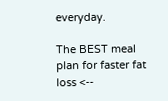everyday.

The BEST meal plan for faster fat loss <--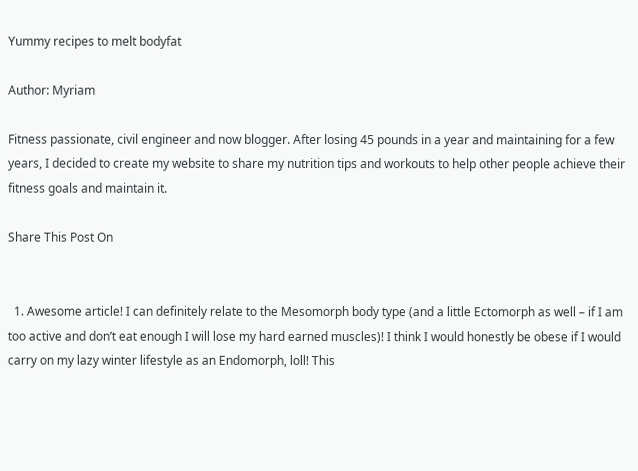Yummy recipes to melt bodyfat

Author: Myriam

Fitness passionate, civil engineer and now blogger. After losing 45 pounds in a year and maintaining for a few years, I decided to create my website to share my nutrition tips and workouts to help other people achieve their fitness goals and maintain it.

Share This Post On


  1. Awesome article! I can definitely relate to the Mesomorph body type (and a little Ectomorph as well – if I am too active and don’t eat enough I will lose my hard earned muscles)! I think I would honestly be obese if I would carry on my lazy winter lifestyle as an Endomorph, loll! This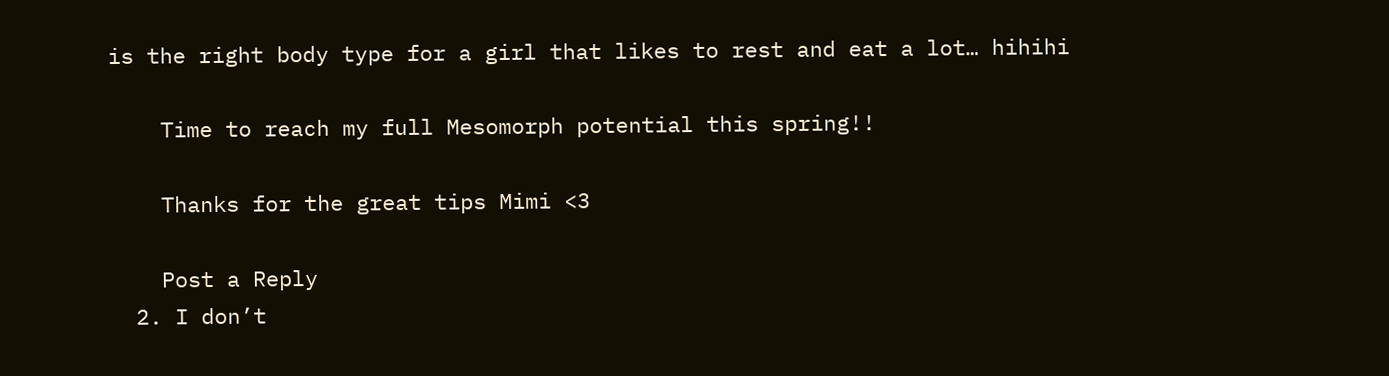is the right body type for a girl that likes to rest and eat a lot… hihihi

    Time to reach my full Mesomorph potential this spring!!

    Thanks for the great tips Mimi <3

    Post a Reply
  2. I don’t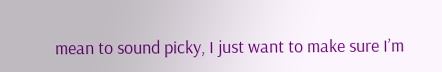mean to sound picky, I just want to make sure I’m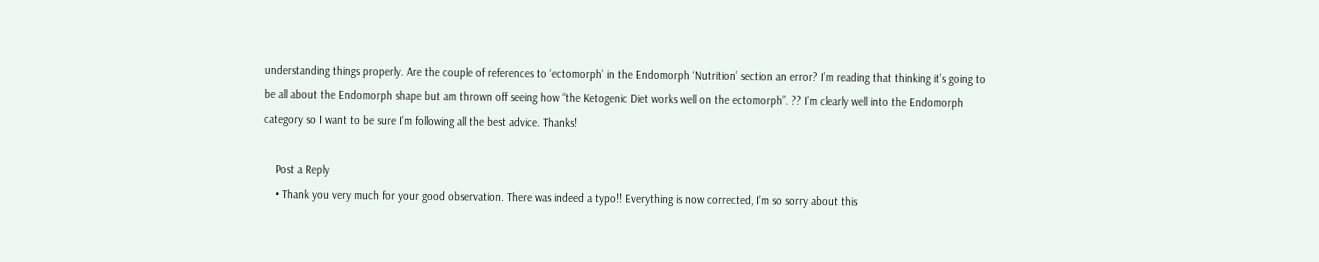understanding things properly. Are the couple of references to ‘ectomorph’ in the Endomorph ‘Nutrition’ section an error? I’m reading that thinking it’s going to be all about the Endomorph shape but am thrown off seeing how “the Ketogenic Diet works well on the ectomorph”. ?? I’m clearly well into the Endomorph category so I want to be sure I’m following all the best advice. Thanks!

    Post a Reply
    • Thank you very much for your good observation. There was indeed a typo!! Everything is now corrected, I’m so sorry about this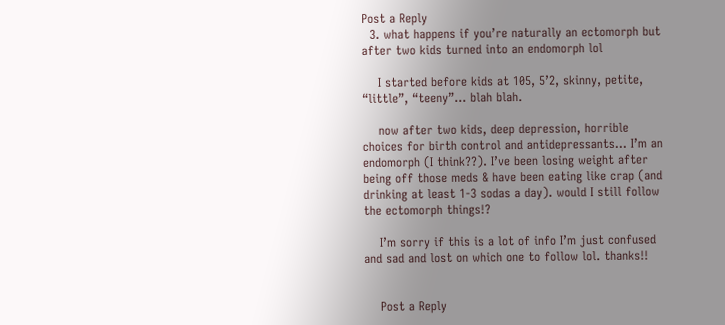Post a Reply
  3. what happens if you’re naturally an ectomorph but after two kids turned into an endomorph lol

    I started before kids at 105, 5’2, skinny, petite, “little”, “teeny”… blah blah.

    now after two kids, deep depression, horrible choices for birth control and antidepressants… I’m an endomorph (I think??). I’ve been losing weight after being off those meds & have been eating like crap (and drinking at least 1-3 sodas a day). would I still follow the ectomorph things!?

    I’m sorry if this is a lot of info I’m just confused and sad and lost on which one to follow lol. thanks!!


    Post a Reply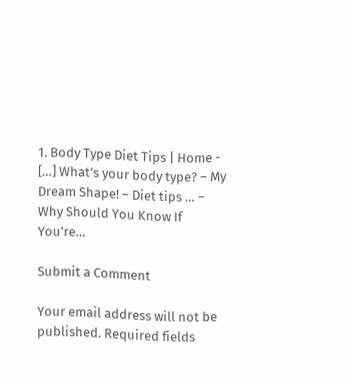1. Body Type Diet Tips | Home - […] What’s your body type? – My Dream Shape! – Diet tips … – Why Should You Know If You’re…

Submit a Comment

Your email address will not be published. Required fields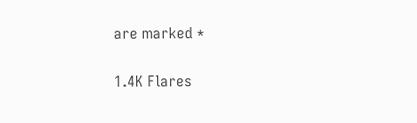are marked *

1.4K Flares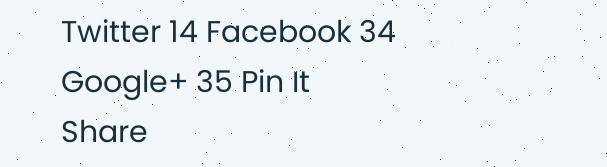Twitter 14 Facebook 34 Google+ 35 Pin It Share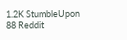1.2K StumbleUpon 88 Reddit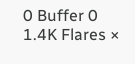0 Buffer 0 1.4K Flares ×